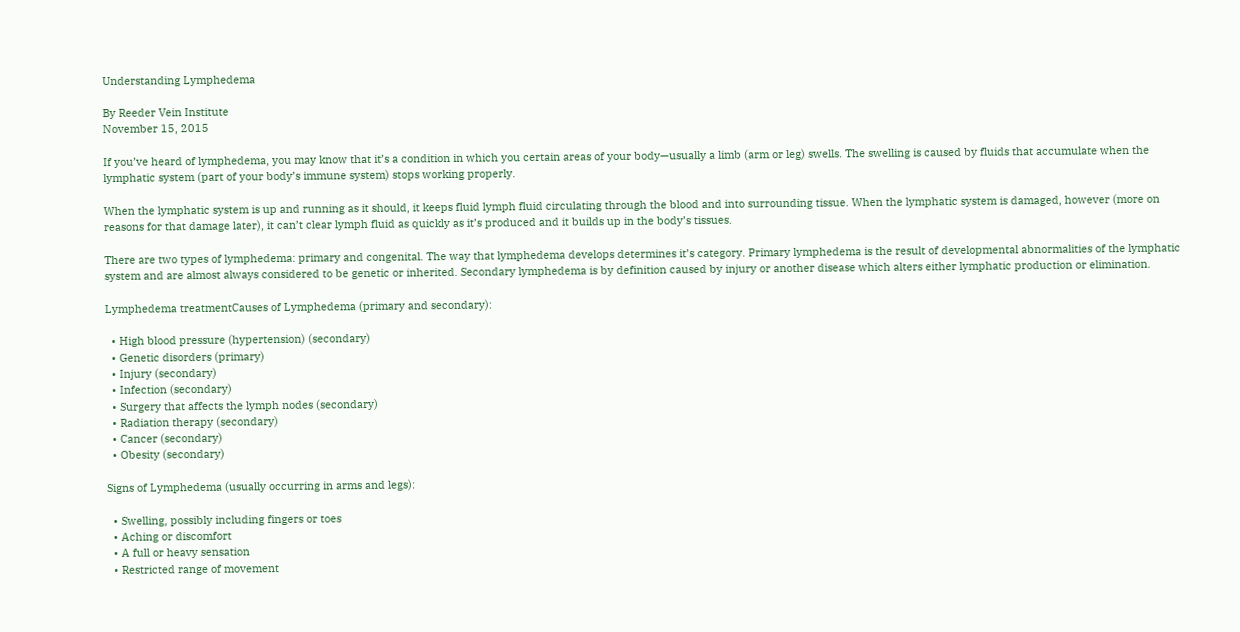Understanding Lymphedema

By Reeder Vein Institute
November 15, 2015

If you’ve heard of lymphedema, you may know that it’s a condition in which you certain areas of your body—usually a limb (arm or leg) swells. The swelling is caused by fluids that accumulate when the lymphatic system (part of your body’s immune system) stops working properly.

When the lymphatic system is up and running as it should, it keeps fluid lymph fluid circulating through the blood and into surrounding tissue. When the lymphatic system is damaged, however (more on reasons for that damage later), it can’t clear lymph fluid as quickly as it’s produced and it builds up in the body’s tissues.

There are two types of lymphedema: primary and congenital. The way that lymphedema develops determines it’s category. Primary lymphedema is the result of developmental abnormalities of the lymphatic system and are almost always considered to be genetic or inherited. Secondary lymphedema is by definition caused by injury or another disease which alters either lymphatic production or elimination.

Lymphedema treatmentCauses of Lymphedema (primary and secondary):

  • High blood pressure (hypertension) (secondary)
  • Genetic disorders (primary)
  • Injury (secondary)
  • Infection (secondary)
  • Surgery that affects the lymph nodes (secondary)
  • Radiation therapy (secondary)
  • Cancer (secondary)
  • Obesity (secondary)

Signs of Lymphedema (usually occurring in arms and legs):

  • Swelling, possibly including fingers or toes
  • Aching or discomfort
  • A full or heavy sensation
  • Restricted range of movement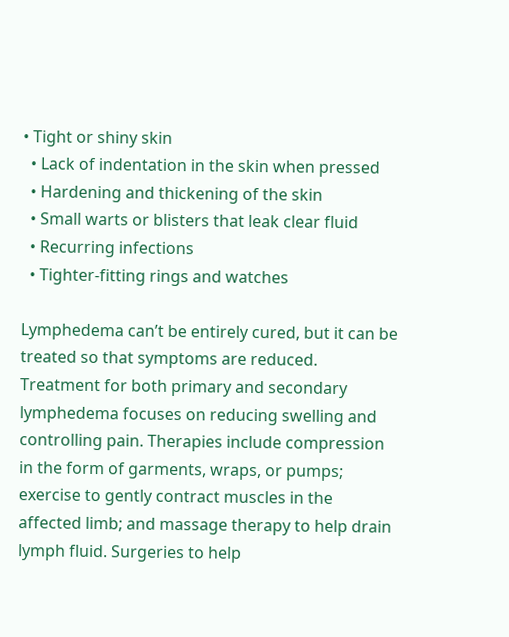• Tight or shiny skin
  • Lack of indentation in the skin when pressed
  • Hardening and thickening of the skin
  • Small warts or blisters that leak clear fluid
  • Recurring infections
  • Tighter-fitting rings and watches

Lymphedema can’t be entirely cured, but it can be treated so that symptoms are reduced. Treatment for both primary and secondary lymphedema focuses on reducing swelling and controlling pain. Therapies include compression in the form of garments, wraps, or pumps; exercise to gently contract muscles in the affected limb; and massage therapy to help drain lymph fluid. Surgeries to help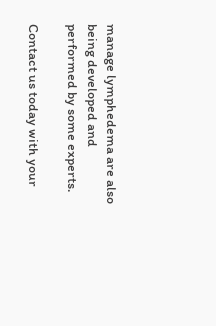manage lymphedema are also being developed and performed by some experts.

Contact us today with your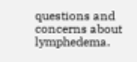questions and concerns about lymphedema.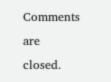Comments are closed.